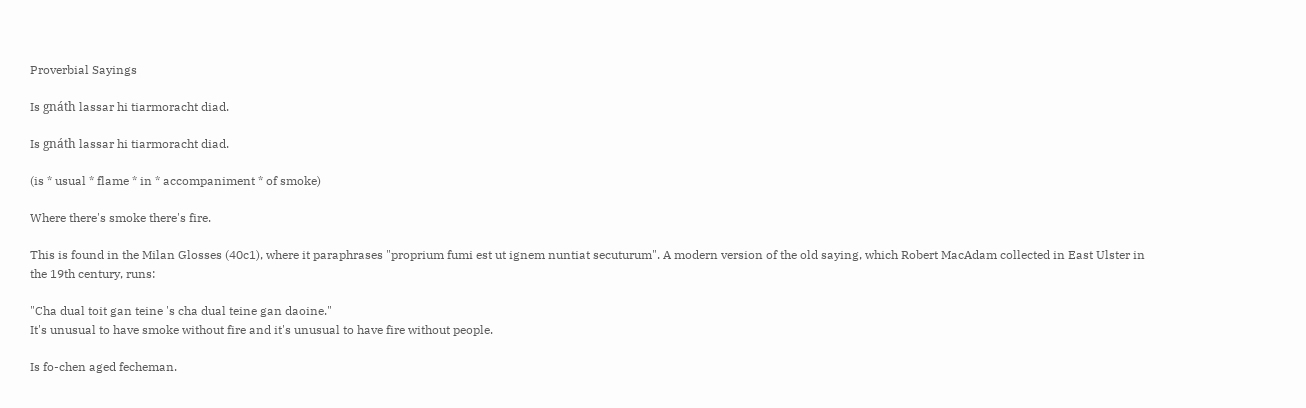Proverbial Sayings

Is gnáth lassar hi tiarmoracht diad.

Is gnáth lassar hi tiarmoracht diad.

(is * usual * flame * in * accompaniment * of smoke)

Where there's smoke there's fire.

This is found in the Milan Glosses (40c1), where it paraphrases "proprium fumi est ut ignem nuntiat secuturum". A modern version of the old saying, which Robert MacAdam collected in East Ulster in the 19th century, runs:

"Cha dual toit gan teine 's cha dual teine gan daoine."
It's unusual to have smoke without fire and it's unusual to have fire without people.

Is fo-chen aged fecheman.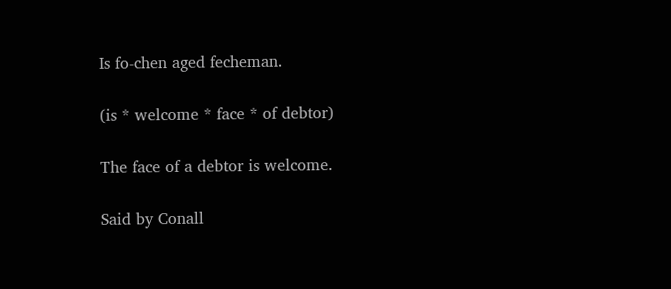Is fo-chen aged fecheman.

(is * welcome * face * of debtor)

The face of a debtor is welcome.

Said by Conall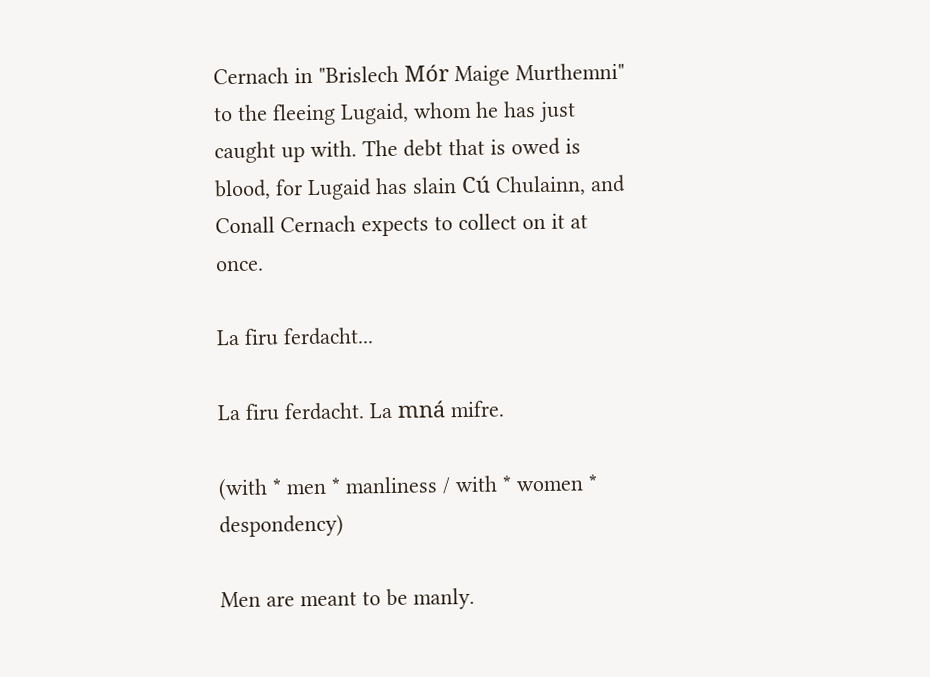Cernach in "Brislech Mór Maige Murthemni" to the fleeing Lugaid, whom he has just caught up with. The debt that is owed is blood, for Lugaid has slain Cú Chulainn, and Conall Cernach expects to collect on it at once.

La firu ferdacht...

La firu ferdacht. La mná mifre.

(with * men * manliness / with * women * despondency)

Men are meant to be manly.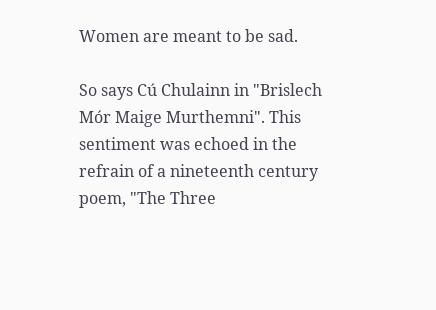Women are meant to be sad.

So says Cú Chulainn in "Brislech Mór Maige Murthemni". This sentiment was echoed in the refrain of a nineteenth century poem, "The Three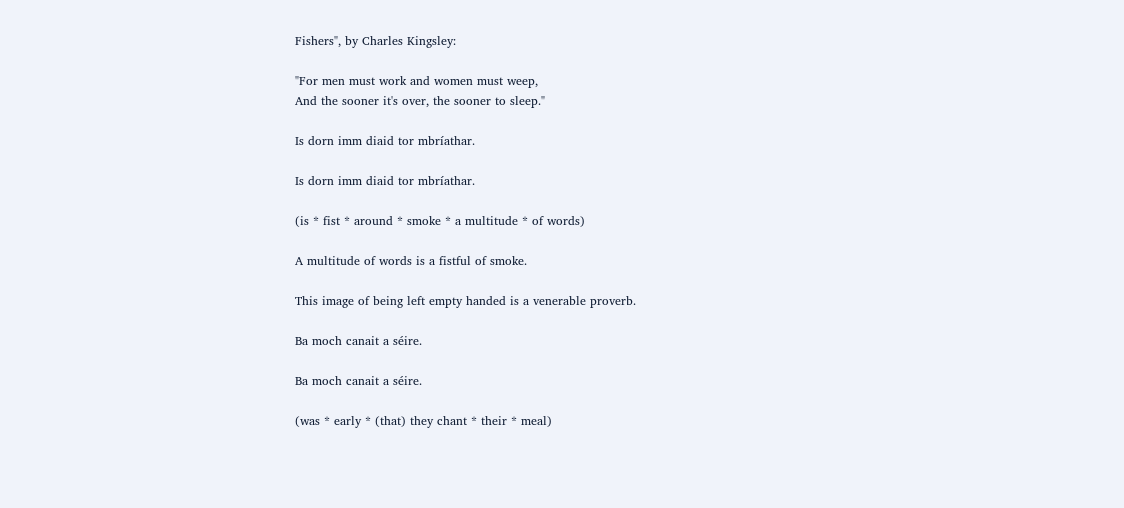Fishers", by Charles Kingsley:

"For men must work and women must weep,
And the sooner it's over, the sooner to sleep."

Is dorn imm diaid tor mbríathar.

Is dorn imm diaid tor mbríathar.

(is * fist * around * smoke * a multitude * of words)

A multitude of words is a fistful of smoke.

This image of being left empty handed is a venerable proverb.

Ba moch canait a séire.

Ba moch canait a séire.

(was * early * (that) they chant * their * meal)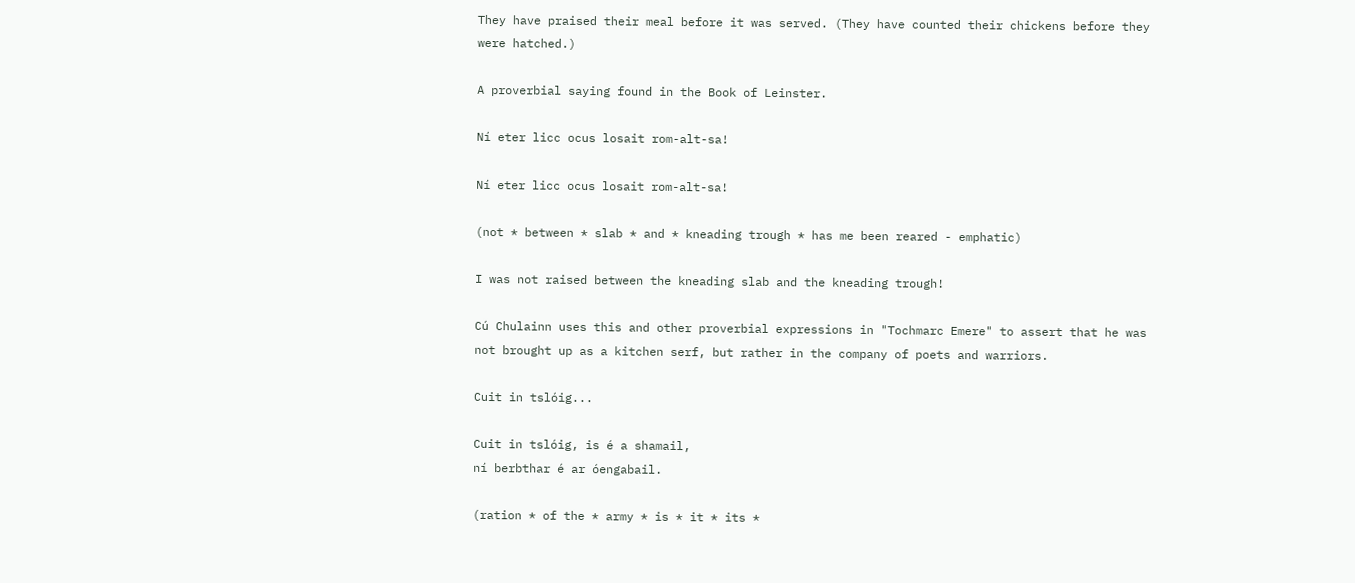They have praised their meal before it was served. (They have counted their chickens before they were hatched.)

A proverbial saying found in the Book of Leinster.

Ní eter licc ocus losait rom-alt-sa!

Ní eter licc ocus losait rom-alt-sa!

(not * between * slab * and * kneading trough * has me been reared - emphatic)

I was not raised between the kneading slab and the kneading trough!

Cú Chulainn uses this and other proverbial expressions in "Tochmarc Emere" to assert that he was not brought up as a kitchen serf, but rather in the company of poets and warriors.

Cuit in tslóig...

Cuit in tslóig, is é a shamail,
ní berbthar é ar óengabail.

(ration * of the * army * is * it * its *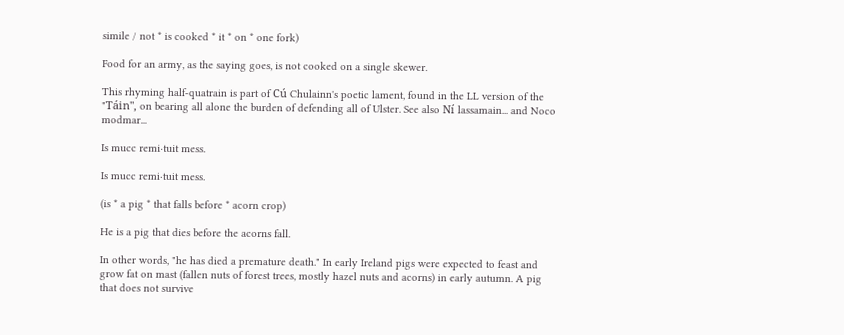simile / not * is cooked * it * on * one fork)

Food for an army, as the saying goes, is not cooked on a single skewer.

This rhyming half-quatrain is part of Cú Chulainn's poetic lament, found in the LL version of the "Táin", on bearing all alone the burden of defending all of Ulster. See also Ní lassamain... and Noco modmar...

Is mucc remi·tuit mess.

Is mucc remi·tuit mess.

(is * a pig * that falls before * acorn crop)

He is a pig that dies before the acorns fall.

In other words, "he has died a premature death." In early Ireland pigs were expected to feast and grow fat on mast (fallen nuts of forest trees, mostly hazel nuts and acorns) in early autumn. A pig that does not survive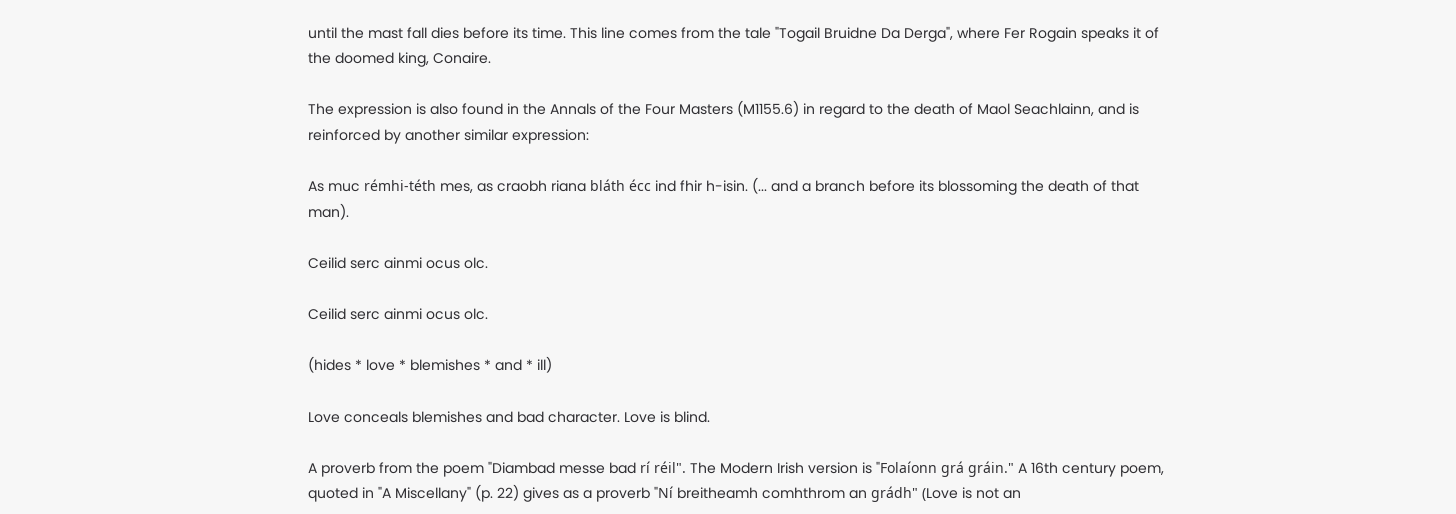until the mast fall dies before its time. This line comes from the tale "Togail Bruidne Da Derga", where Fer Rogain speaks it of the doomed king, Conaire.

The expression is also found in the Annals of the Four Masters (M1155.6) in regard to the death of Maol Seachlainn, and is reinforced by another similar expression:

As muc rémhi-téth mes, as craobh riana bláth écc ind fhir h-isin. (... and a branch before its blossoming the death of that man).

Ceilid serc ainmi ocus olc.

Ceilid serc ainmi ocus olc.

(hides * love * blemishes * and * ill)

Love conceals blemishes and bad character. Love is blind.

A proverb from the poem "Diambad messe bad rí réil". The Modern Irish version is "Folaíonn grá gráin." A 16th century poem, quoted in "A Miscellany" (p. 22) gives as a proverb "Ní breitheamh comhthrom an grádh" (Love is not an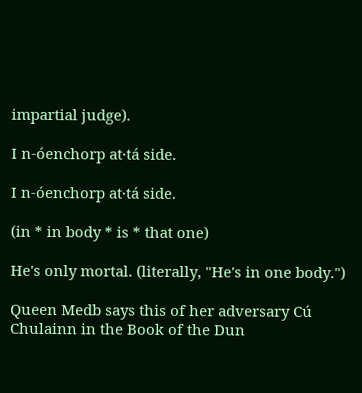impartial judge).

I n-óenchorp at·tá side.

I n-óenchorp at·tá side.

(in * in body * is * that one)

He's only mortal. (literally, "He's in one body.")

Queen Medb says this of her adversary Cú Chulainn in the Book of the Dun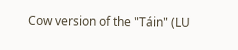Cow version of the "Táin" (LU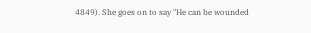4849). She goes on to say "He can be wounded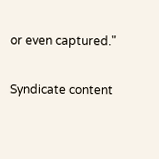or even captured."

Syndicate content